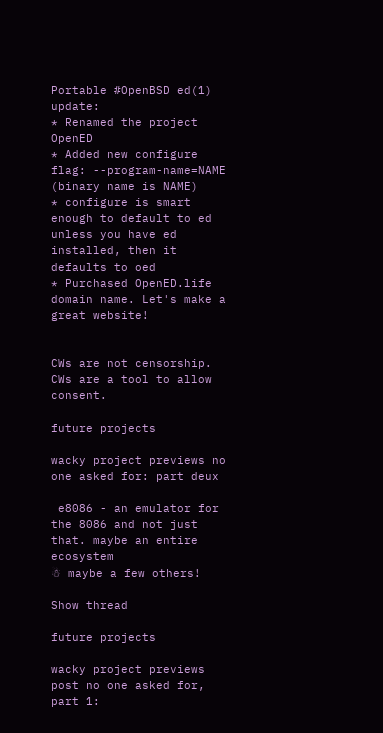Portable #OpenBSD ed(1) update:
* Renamed the project OpenED
* Added new configure flag: --program-name=NAME (binary name is NAME)
* configure is smart enough to default to ed unless you have ed installed, then it defaults to oed
* Purchased OpenED.life domain name. Let's make a great website!


CWs are not censorship. CWs are a tool to allow consent.

future projects

wacky project previews no one asked for: part deux

 e8086 - an emulator for the 8086 and not just that. maybe an entire ecosystem
☃ maybe a few others!

Show thread

future projects

wacky project previews post no one asked for, part 1: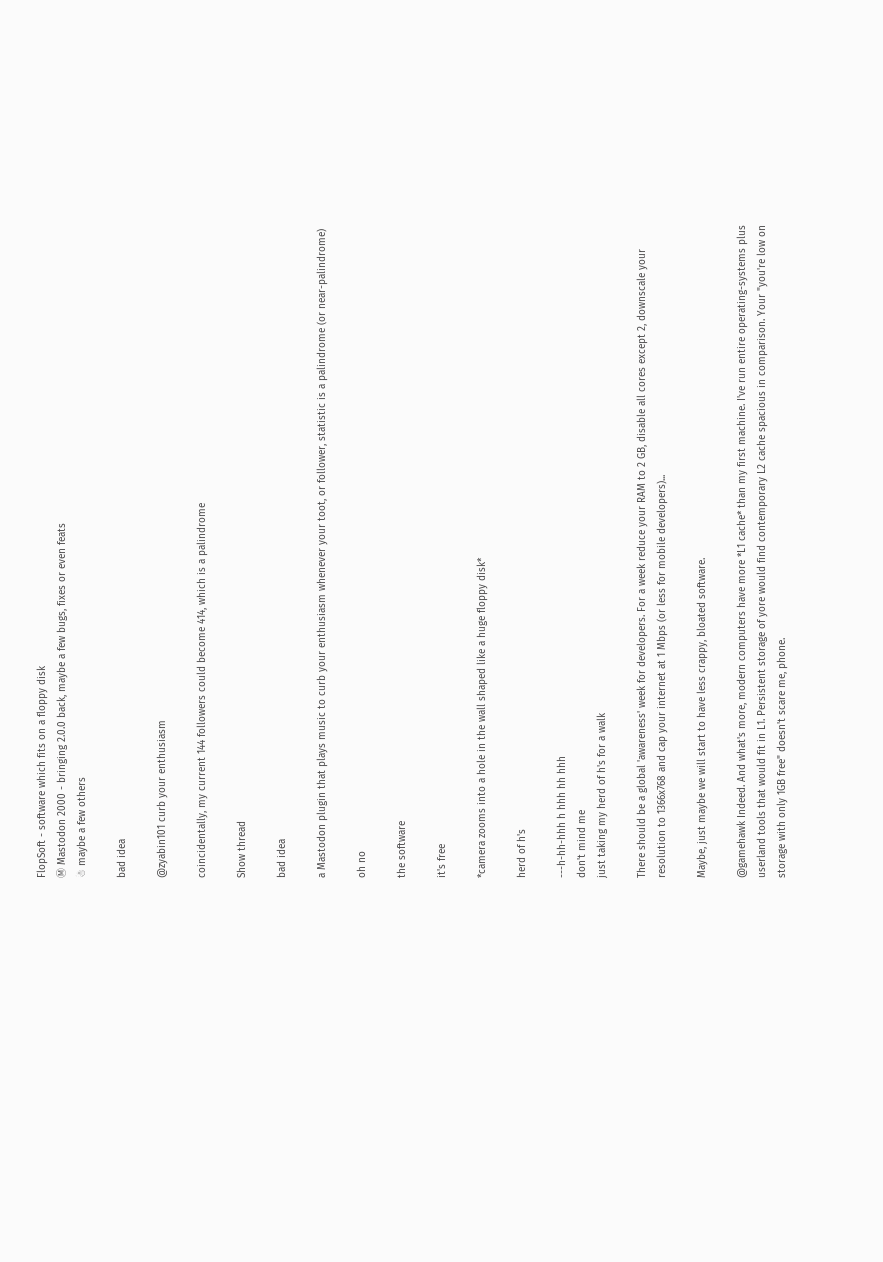FlopSoft - software which fits on a floppy disk
Ⓜ Mastodon 2000 - bringing 2.0.0 back, maybe a few bugs, fixes or even feats
☃ maybe a few others

bad idea

@zyabin101 curb your enthusiasm

coincidentally, my current 144 followers could become 414, which is a palindrome

Show thread

bad idea

a Mastodon plugin that plays music to curb your enthusiasm whenever your toot, or follower, statistic is a palindrome (or near-palindrome)

oh no

the software

it's free

*camera zooms into a hole in the wall shaped like a huge floppy disk*

herd of h's

---h-hh-hhh h hhh hh hhh
don't mind me
just taking my herd of h's for a walk

There should be a global 'awareness' week for developers. For a week reduce your RAM to 2 GB, disable all cores except 2, downscale your resolution to 1366x768 and cap your internet at 1 Mbps (or less for mobile developers)...

Maybe, just maybe we will start to have less crappy, bloated software.

@gamehawk Indeed. And what's more, modern computers have more *L1 cache* than my first machine. I've run entire operating-systems plus userland tools that would fit in L1. Persistent storage of yore would find contemporary L2 cache spacious in comparison. Your "you're low on storage with only 1GB free" doesn't scare me, phone.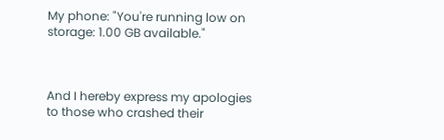My phone: "You're running low on storage: 1.00 GB available."



And I hereby express my apologies to those who crashed their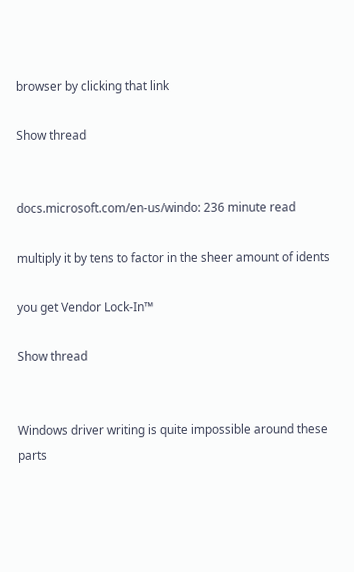browser by clicking that link

Show thread


docs.microsoft.com/en-us/windo: 236 minute read

multiply it by tens to factor in the sheer amount of idents

you get Vendor Lock-In™

Show thread


Windows driver writing is quite impossible around these parts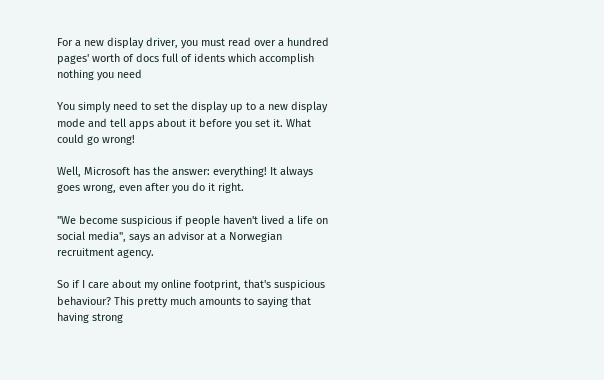For a new display driver, you must read over a hundred pages' worth of docs full of idents which accomplish nothing you need

You simply need to set the display up to a new display mode and tell apps about it before you set it. What could go wrong!

Well, Microsoft has the answer: everything! It always goes wrong, even after you do it right.

"We become suspicious if people haven't lived a life on social media", says an advisor at a Norwegian recruitment agency.

So if I care about my online footprint, that's suspicious behaviour? This pretty much amounts to saying that having strong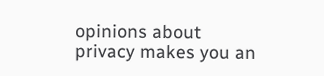opinions about privacy makes you an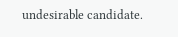undesirable candidate.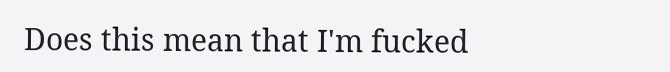Does this mean that I'm fucked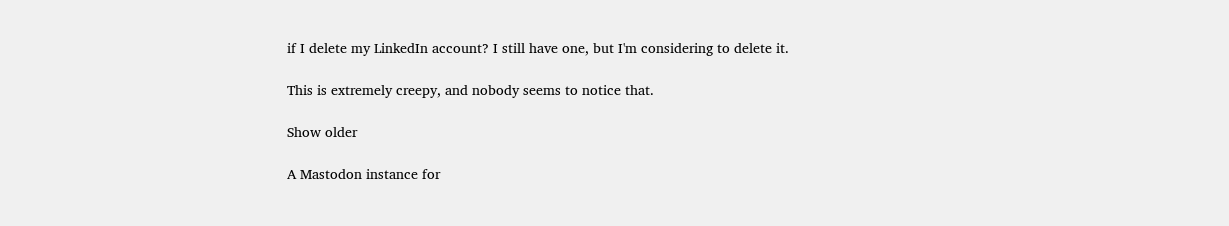if I delete my LinkedIn account? I still have one, but I'm considering to delete it.

This is extremely creepy, and nobody seems to notice that.

Show older

A Mastodon instance for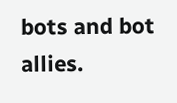bots and bot allies.